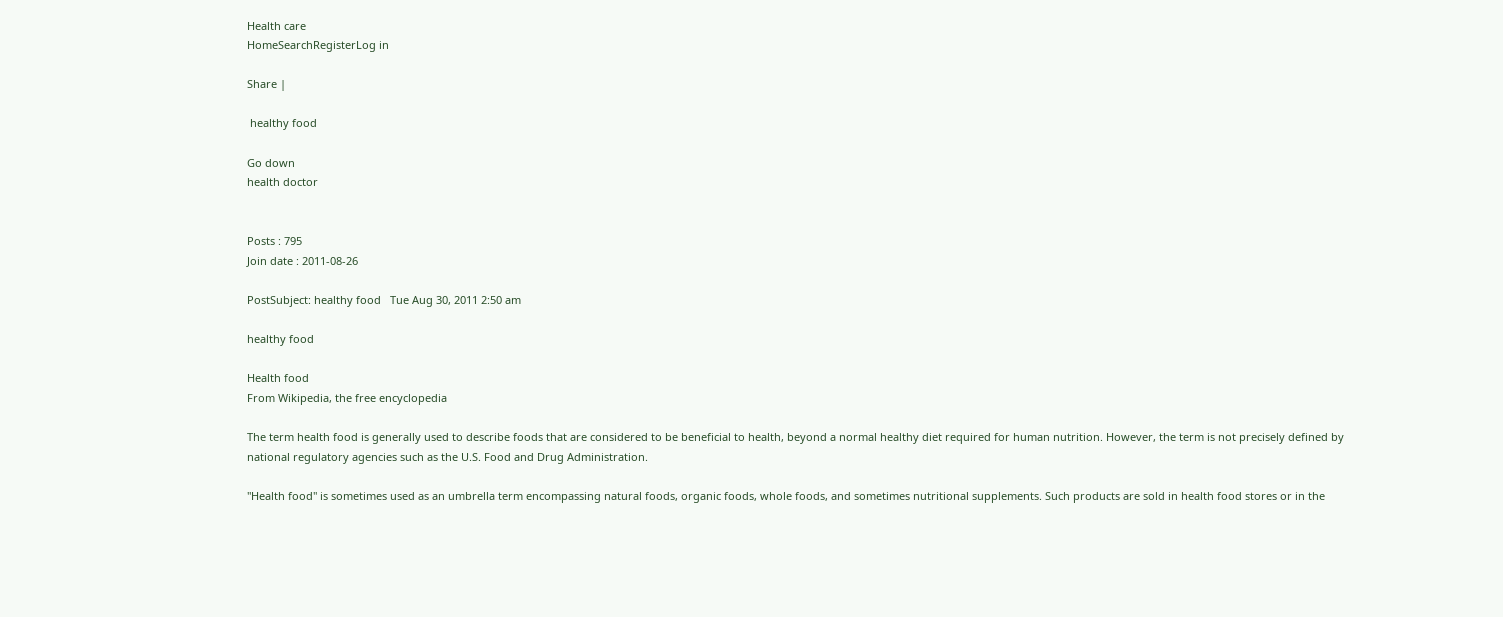Health care
HomeSearchRegisterLog in

Share |

 healthy food

Go down
health doctor


Posts : 795
Join date : 2011-08-26

PostSubject: healthy food   Tue Aug 30, 2011 2:50 am

healthy food

Health food
From Wikipedia, the free encyclopedia

The term health food is generally used to describe foods that are considered to be beneficial to health, beyond a normal healthy diet required for human nutrition. However, the term is not precisely defined by national regulatory agencies such as the U.S. Food and Drug Administration.

"Health food" is sometimes used as an umbrella term encompassing natural foods, organic foods, whole foods, and sometimes nutritional supplements. Such products are sold in health food stores or in the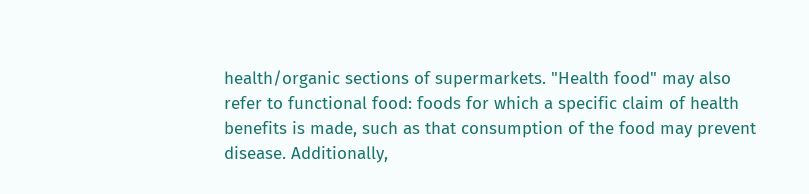health/organic sections of supermarkets. "Health food" may also refer to functional food: foods for which a specific claim of health benefits is made, such as that consumption of the food may prevent disease. Additionally,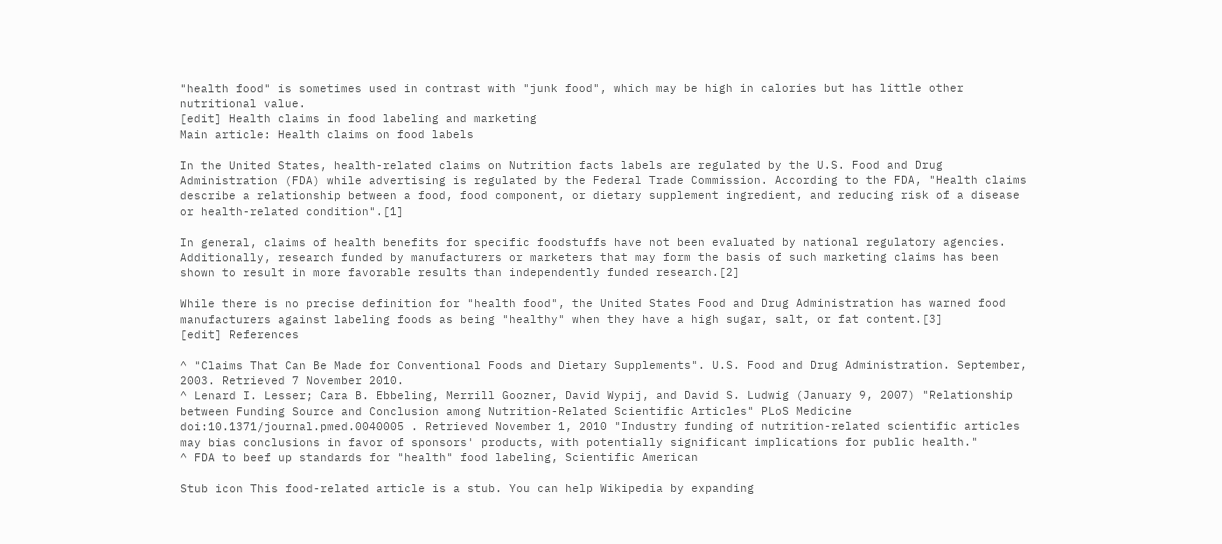"health food" is sometimes used in contrast with "junk food", which may be high in calories but has little other nutritional value.
[edit] Health claims in food labeling and marketing
Main article: Health claims on food labels

In the United States, health-related claims on Nutrition facts labels are regulated by the U.S. Food and Drug Administration (FDA) while advertising is regulated by the Federal Trade Commission. According to the FDA, "Health claims describe a relationship between a food, food component, or dietary supplement ingredient, and reducing risk of a disease or health-related condition".[1]

In general, claims of health benefits for specific foodstuffs have not been evaluated by national regulatory agencies. Additionally, research funded by manufacturers or marketers that may form the basis of such marketing claims has been shown to result in more favorable results than independently funded research.[2]

While there is no precise definition for "health food", the United States Food and Drug Administration has warned food manufacturers against labeling foods as being "healthy" when they have a high sugar, salt, or fat content.[3]
[edit] References

^ "Claims That Can Be Made for Conventional Foods and Dietary Supplements". U.S. Food and Drug Administration. September, 2003. Retrieved 7 November 2010.
^ Lenard I. Lesser; Cara B. Ebbeling, Merrill Goozner, David Wypij, and David S. Ludwig (January 9, 2007) "Relationship between Funding Source and Conclusion among Nutrition-Related Scientific Articles" PLoS Medicine doi:10.1371/journal.pmed.0040005 . Retrieved November 1, 2010 "Industry funding of nutrition-related scientific articles may bias conclusions in favor of sponsors' products, with potentially significant implications for public health."
^ FDA to beef up standards for "health" food labeling, Scientific American

Stub icon This food-related article is a stub. You can help Wikipedia by expanding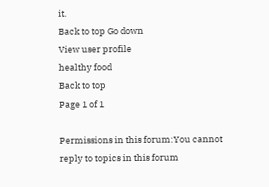it.
Back to top Go down
View user profile
healthy food
Back to top
Page 1 of 1

Permissions in this forum:You cannot reply to topics in this forum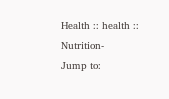Health :: health :: Nutrition-
Jump to: